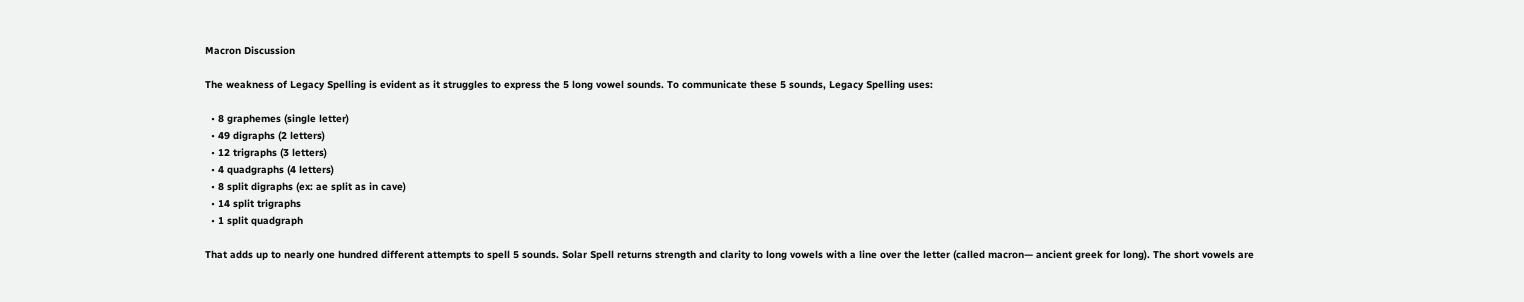Macron Discussion

The weakness of Legacy Spelling is evident as it struggles to express the 5 long vowel sounds. To communicate these 5 sounds, Legacy Spelling uses:

  • 8 graphemes (single letter)
  • 49 digraphs (2 letters)
  • 12 trigraphs (3 letters)
  • 4 quadgraphs (4 letters)
  • 8 split digraphs (ex: ae split as in cave)
  • 14 split trigraphs
  • 1 split quadgraph

That adds up to nearly one hundred different attempts to spell 5 sounds. Solar Spell returns strength and clarity to long vowels with a line over the letter (called macron— ancient greek for long). The short vowels are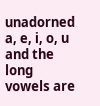unadorned a, e, i, o, u and the long vowels are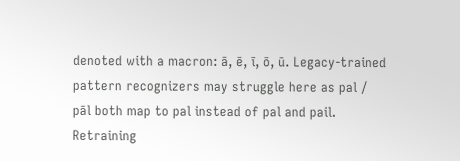denoted with a macron: ā, ē, ī, ō, ū. Legacy-trained pattern recognizers may struggle here as pal / pāl both map to pal instead of pal and pail. Retraining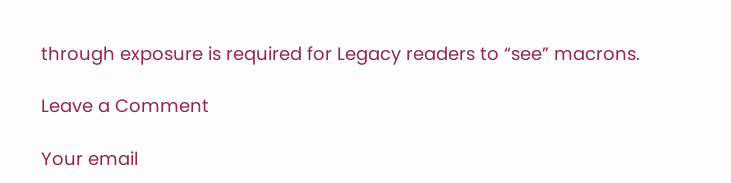through exposure is required for Legacy readers to “see” macrons.

Leave a Comment

Your email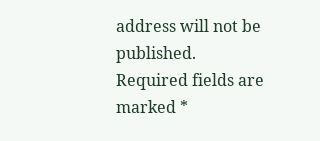address will not be published. Required fields are marked *